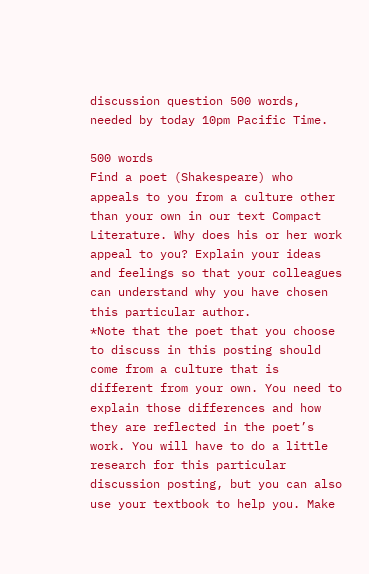discussion question 500 words, needed by today 10pm Pacific Time.

500 words
Find a poet (Shakespeare) who appeals to you from a culture other than your own in our text Compact Literature. Why does his or her work appeal to you? Explain your ideas and feelings so that your colleagues can understand why you have chosen this particular author.
*Note that the poet that you choose to discuss in this posting should come from a culture that is different from your own. You need to explain those differences and how they are reflected in the poet’s work. You will have to do a little research for this particular discussion posting, but you can also use your textbook to help you. Make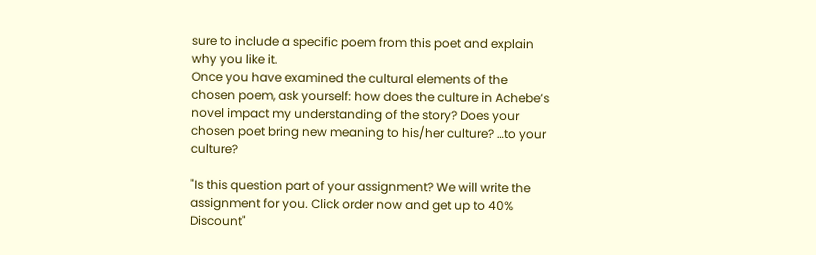sure to include a specific poem from this poet and explain why you like it.
Once you have examined the cultural elements of the chosen poem, ask yourself: how does the culture in Achebe’s novel impact my understanding of the story? Does your chosen poet bring new meaning to his/her culture? …to your culture?

"Is this question part of your assignment? We will write the assignment for you. Click order now and get up to 40% Discount"